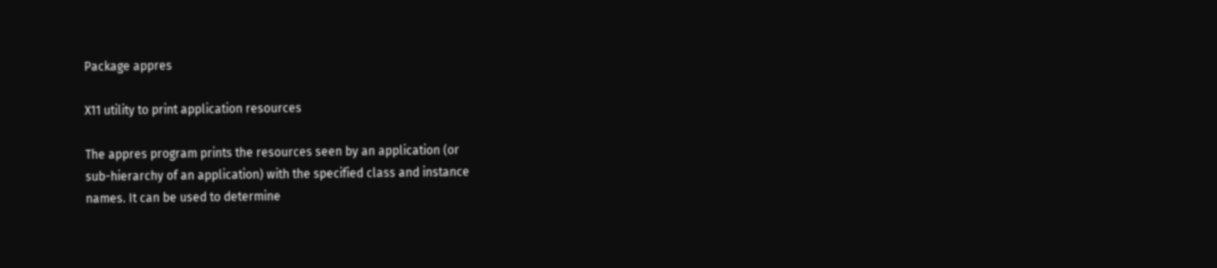Package appres

X11 utility to print application resources

The appres program prints the resources seen by an application (or
sub-hierarchy of an application) with the specified class and instance
names. It can be used to determine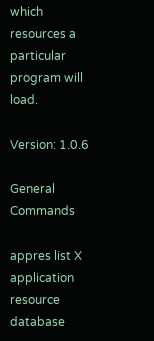which resources a particular
program will load.

Version: 1.0.6

General Commands

appres list X application resource database